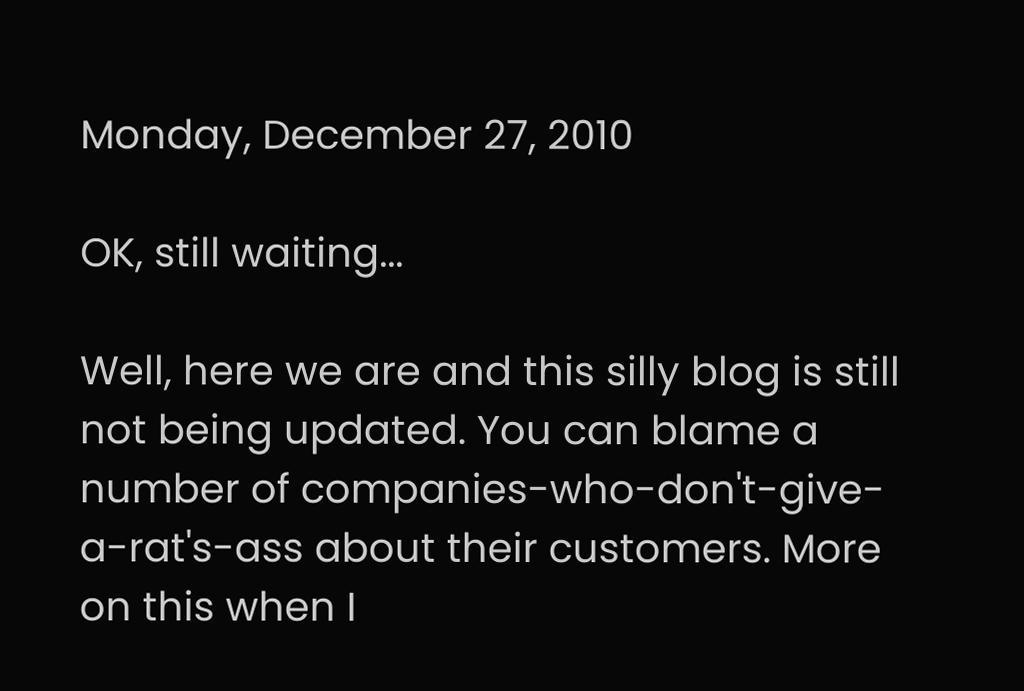Monday, December 27, 2010

OK, still waiting...

Well, here we are and this silly blog is still not being updated. You can blame a number of companies-who-don't-give-a-rat's-ass about their customers. More on this when I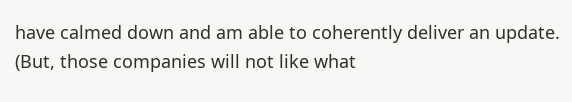have calmed down and am able to coherently deliver an update. (But, those companies will not like what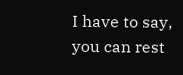I have to say, you can rest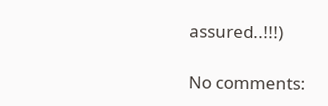assured..!!!)

No comments: